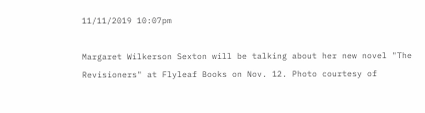11/11/2019 10:07pm

Margaret Wilkerson Sexton will be talking about her new novel "The Revisioners" at Flyleaf Books on Nov. 12. Photo courtesy of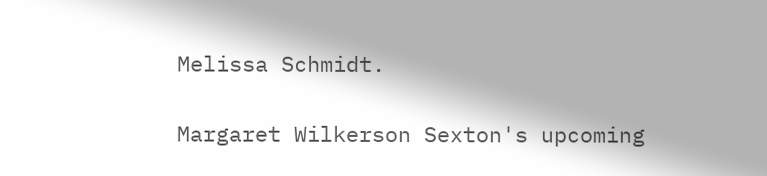Melissa Schmidt.

Margaret Wilkerson Sexton's upcoming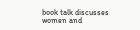book talk discusses women and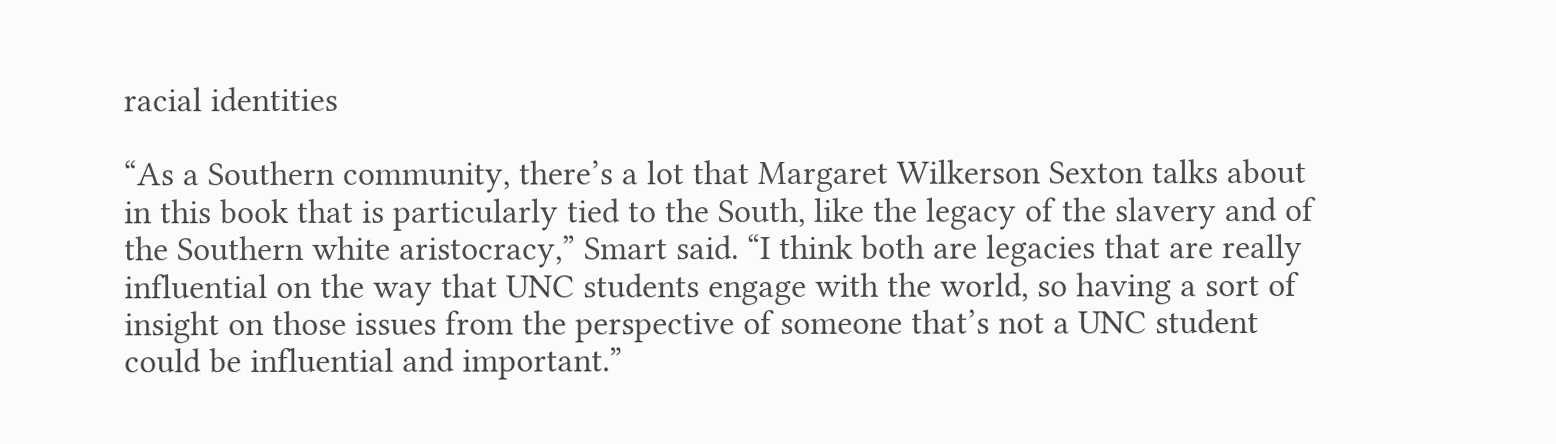racial identities

“As a Southern community, there’s a lot that Margaret Wilkerson Sexton talks about in this book that is particularly tied to the South, like the legacy of the slavery and of the Southern white aristocracy,” Smart said. “I think both are legacies that are really influential on the way that UNC students engage with the world, so having a sort of insight on those issues from the perspective of someone that’s not a UNC student could be influential and important.”